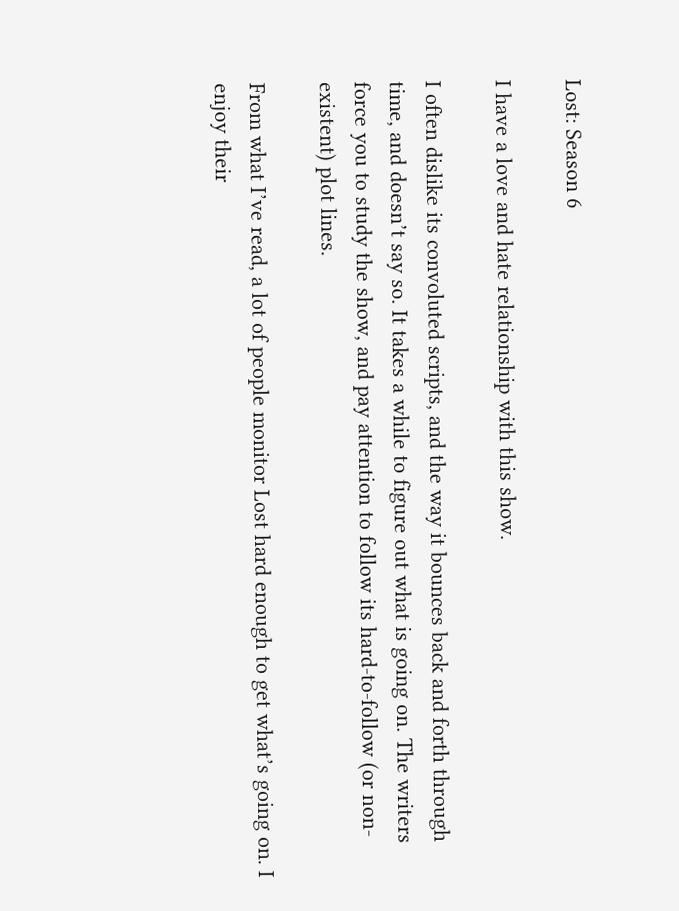Lost: Season 6

I have a love and hate relationship with this show.

I often dislike its convoluted scripts, and the way it bounces back and forth through time, and doesn’t say so. It takes a while to figure out what is going on. The writers force you to study the show, and pay attention to follow its hard-to-follow (or non-existent) plot lines.

From what I’ve read, a lot of people monitor Lost hard enough to get what’s going on. I enjoy their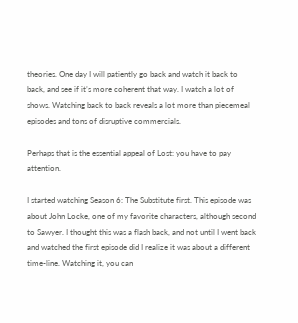theories. One day I will patiently go back and watch it back to back, and see if it’s more coherent that way. I watch a lot of shows. Watching back to back reveals a lot more than piecemeal episodes and tons of disruptive commercials.

Perhaps that is the essential appeal of Lost: you have to pay attention.

I started watching Season 6: The Substitute first. This episode was about John Locke, one of my favorite characters, although second to Sawyer. I thought this was a flash back, and not until I went back and watched the first episode did I realize it was about a different time-line. Watching it, you can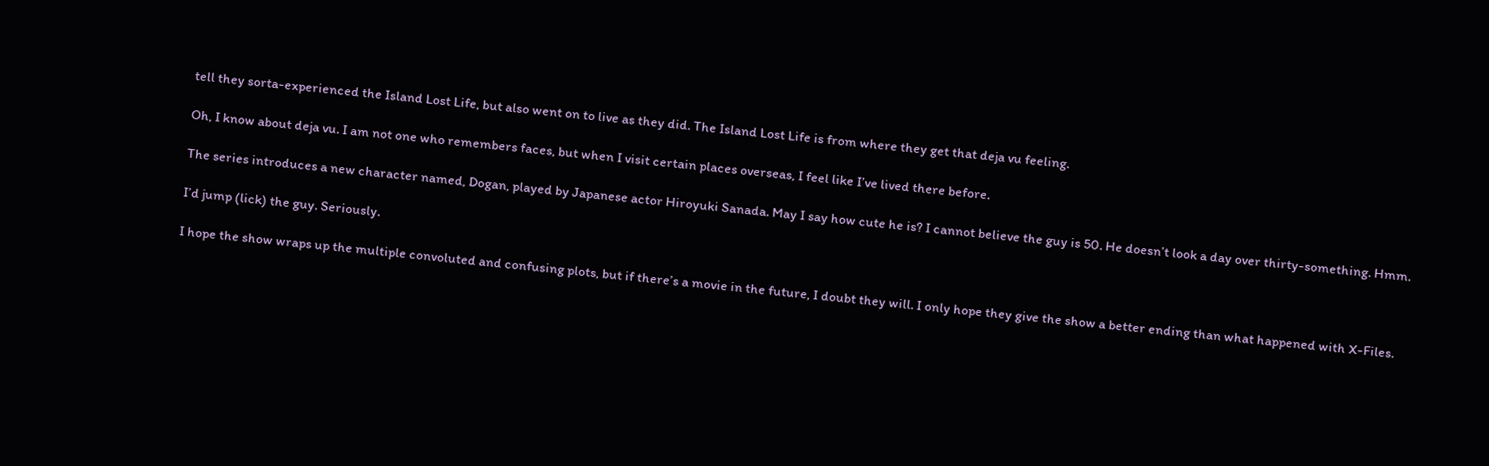tell they sorta-experienced the Island Lost Life, but also went on to live as they did. The Island Lost Life is from where they get that deja vu feeling.

Oh, I know about deja vu. I am not one who remembers faces, but when I visit certain places overseas, I feel like I’ve lived there before.

The series introduces a new character named, Dogan, played by Japanese actor Hiroyuki Sanada. May I say how cute he is? I cannot believe the guy is 50. He doesn’t look a day over thirty-something. Hmm.

I’d jump (lick) the guy. Seriously.

I hope the show wraps up the multiple convoluted and confusing plots, but if there’s a movie in the future, I doubt they will. I only hope they give the show a better ending than what happened with X-Files.